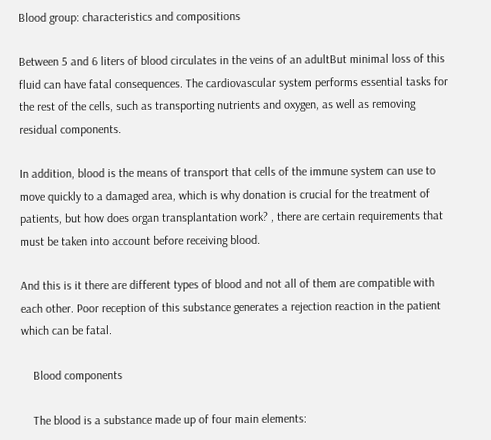Blood group: characteristics and compositions

Between 5 and 6 liters of blood circulates in the veins of an adultBut minimal loss of this fluid can have fatal consequences. The cardiovascular system performs essential tasks for the rest of the cells, such as transporting nutrients and oxygen, as well as removing residual components.

In addition, blood is the means of transport that cells of the immune system can use to move quickly to a damaged area, which is why donation is crucial for the treatment of patients, but how does organ transplantation work? , there are certain requirements that must be taken into account before receiving blood.

And this is it there are different types of blood and not all of them are compatible with each other. Poor reception of this substance generates a rejection reaction in the patient which can be fatal.

    Blood components

    The blood is a substance made up of four main elements: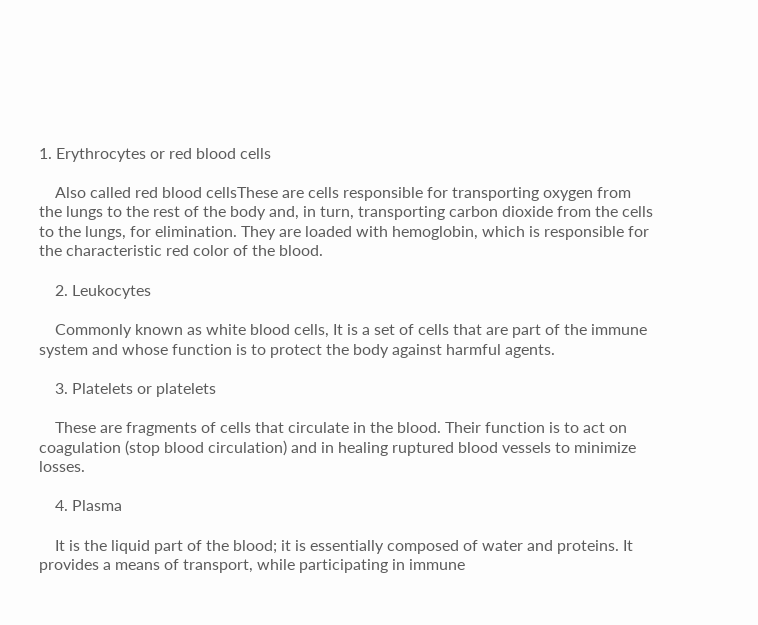1. Erythrocytes or red blood cells

    Also called red blood cellsThese are cells responsible for transporting oxygen from the lungs to the rest of the body and, in turn, transporting carbon dioxide from the cells to the lungs, for elimination. They are loaded with hemoglobin, which is responsible for the characteristic red color of the blood.

    2. Leukocytes

    Commonly known as white blood cells, It is a set of cells that are part of the immune system and whose function is to protect the body against harmful agents.

    3. Platelets or platelets

    These are fragments of cells that circulate in the blood. Their function is to act on coagulation (stop blood circulation) and in healing ruptured blood vessels to minimize losses.

    4. Plasma

    It is the liquid part of the blood; it is essentially composed of water and proteins. It provides a means of transport, while participating in immune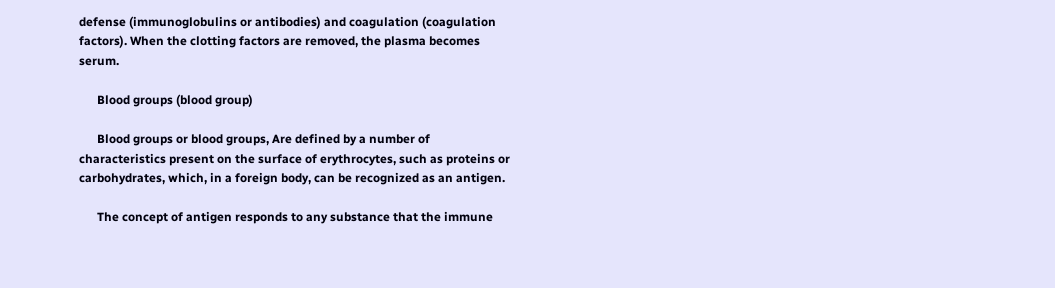defense (immunoglobulins or antibodies) and coagulation (coagulation factors). When the clotting factors are removed, the plasma becomes serum.

      Blood groups (blood group)

      Blood groups or blood groups, Are defined by a number of characteristics present on the surface of erythrocytes, such as proteins or carbohydrates, which, in a foreign body, can be recognized as an antigen.

      The concept of antigen responds to any substance that the immune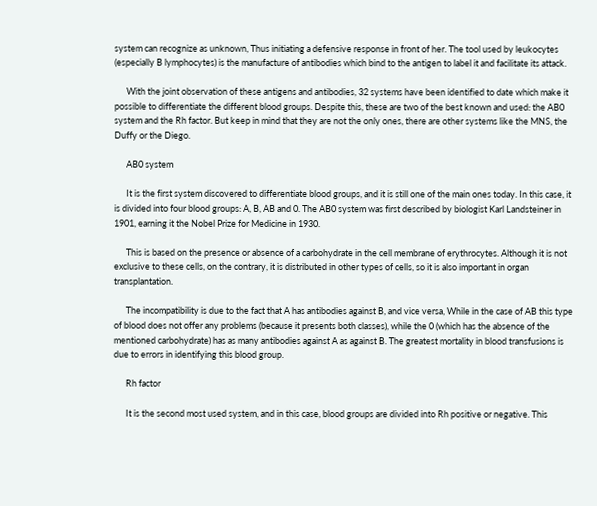system can recognize as unknown, Thus initiating a defensive response in front of her. The tool used by leukocytes (especially B lymphocytes) is the manufacture of antibodies which bind to the antigen to label it and facilitate its attack.

      With the joint observation of these antigens and antibodies, 32 systems have been identified to date which make it possible to differentiate the different blood groups. Despite this, these are two of the best known and used: the AB0 system and the Rh factor. But keep in mind that they are not the only ones, there are other systems like the MNS, the Duffy or the Diego.

      AB0 system

      It is the first system discovered to differentiate blood groups, and it is still one of the main ones today. In this case, it is divided into four blood groups: A, B, AB and 0. The AB0 system was first described by biologist Karl Landsteiner in 1901, earning it the Nobel Prize for Medicine in 1930.

      This is based on the presence or absence of a carbohydrate in the cell membrane of erythrocytes. Although it is not exclusive to these cells, on the contrary, it is distributed in other types of cells, so it is also important in organ transplantation.

      The incompatibility is due to the fact that A has antibodies against B, and vice versa, While in the case of AB this type of blood does not offer any problems (because it presents both classes), while the 0 (which has the absence of the mentioned carbohydrate) has as many antibodies against A as against B. The greatest mortality in blood transfusions is due to errors in identifying this blood group.

      Rh factor

      It is the second most used system, and in this case, blood groups are divided into Rh positive or negative. This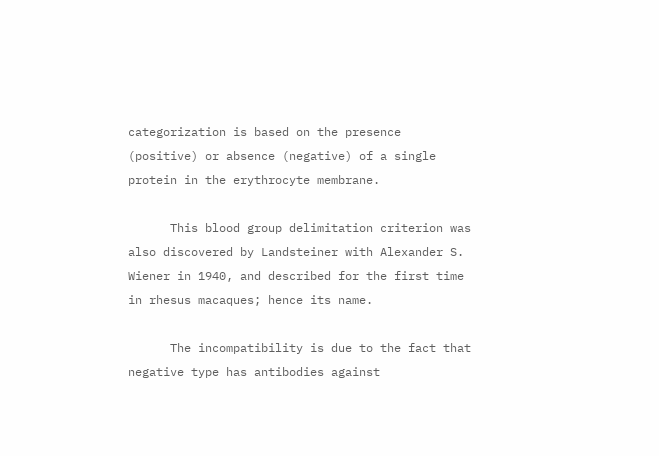categorization is based on the presence (positive) or absence (negative) of a single protein in the erythrocyte membrane.

      This blood group delimitation criterion was also discovered by Landsteiner with Alexander S. Wiener in 1940, and described for the first time in rhesus macaques; hence its name.

      The incompatibility is due to the fact that negative type has antibodies against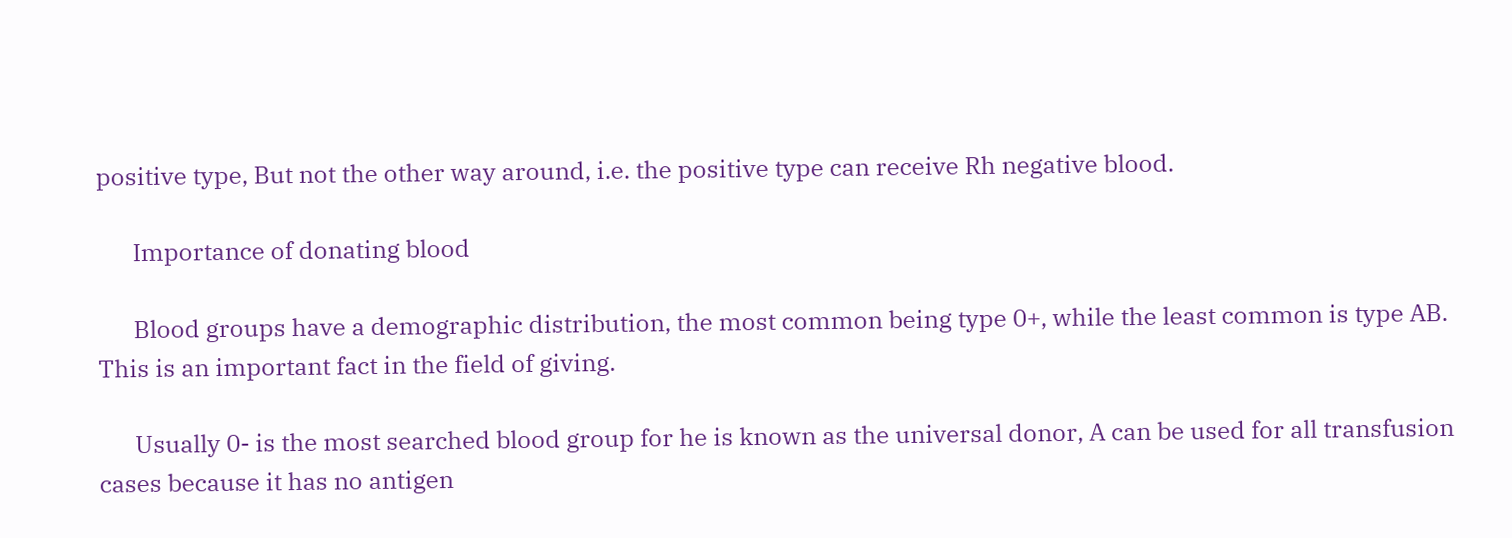positive type, But not the other way around, i.e. the positive type can receive Rh negative blood.

      Importance of donating blood

      Blood groups have a demographic distribution, the most common being type 0+, while the least common is type AB. This is an important fact in the field of giving.

      Usually 0- is the most searched blood group for he is known as the universal donor, A can be used for all transfusion cases because it has no antigen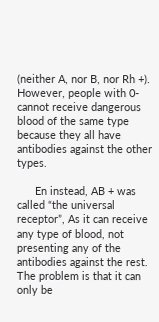(neither A, nor B, nor Rh +). However, people with 0- cannot receive dangerous blood of the same type because they all have antibodies against the other types.

      En instead, AB + was called “the universal receptor”, As it can receive any type of blood, not presenting any of the antibodies against the rest. The problem is that it can only be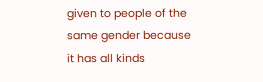given to people of the same gender because it has all kinds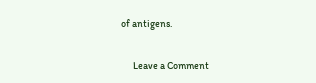of antigens.

      Leave a Comment